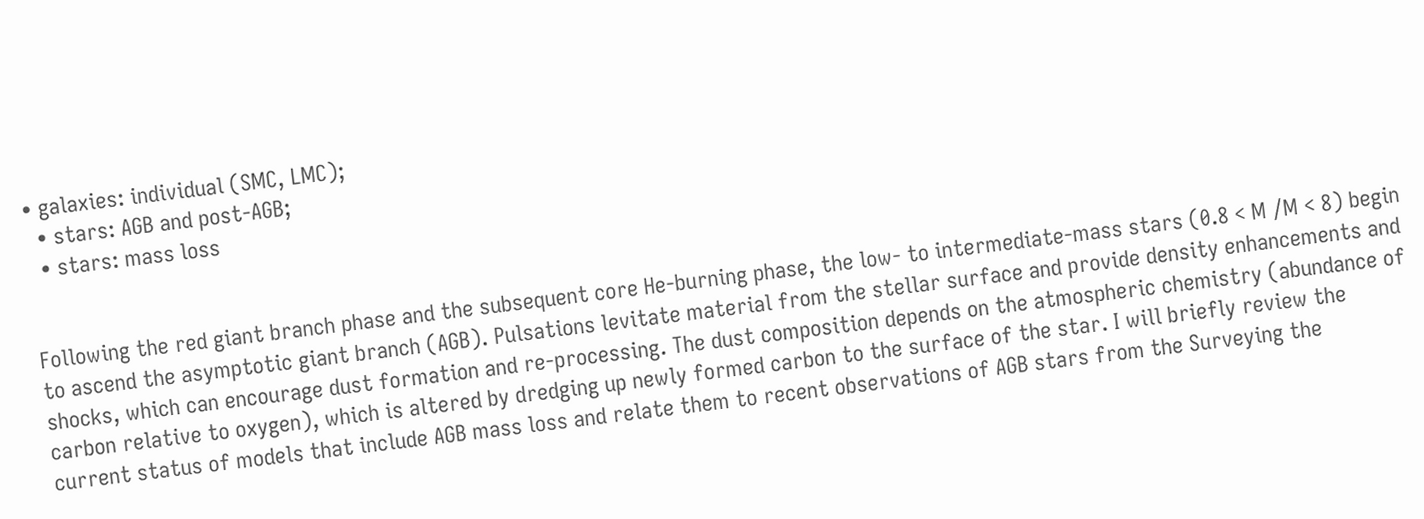• galaxies: individual (SMC, LMC);
  • stars: AGB and post-AGB;
  • stars: mass loss


Following the red giant branch phase and the subsequent core He-burning phase, the low- to intermediate-mass stars (0.8 < M /M < 8) begin to ascend the asymptotic giant branch (AGB). Pulsations levitate material from the stellar surface and provide density enhancements and shocks, which can encourage dust formation and re-processing. The dust composition depends on the atmospheric chemistry (abundance of carbon relative to oxygen), which is altered by dredging up newly formed carbon to the surface of the star. I will briefly review the current status of models that include AGB mass loss and relate them to recent observations of AGB stars from the Surveying the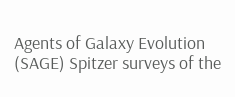Agents of Galaxy Evolution (SAGE) Spitzer surveys of the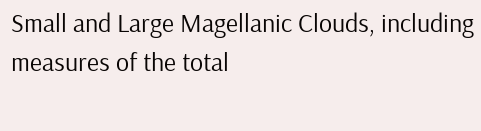Small and Large Magellanic Clouds, including measures of the total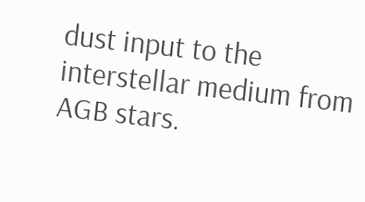dust input to the interstellar medium from AGB stars.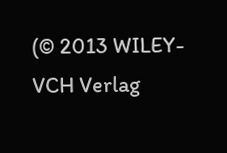(© 2013 WILEY-VCH Verlag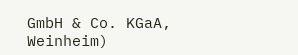GmbH & Co. KGaA, Weinheim)